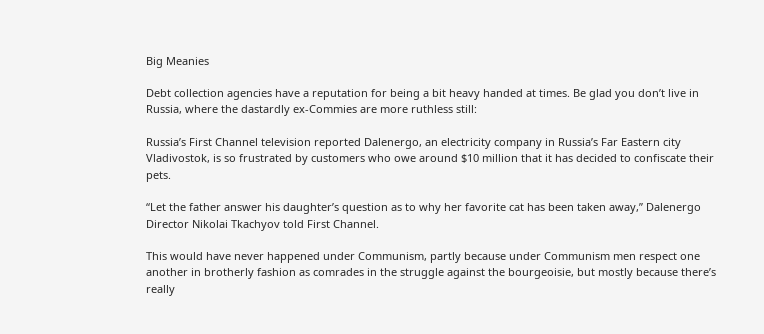Big Meanies

Debt collection agencies have a reputation for being a bit heavy handed at times. Be glad you don’t live in Russia, where the dastardly ex-Commies are more ruthless still:

Russia’s First Channel television reported Dalenergo, an electricity company in Russia’s Far Eastern city Vladivostok, is so frustrated by customers who owe around $10 million that it has decided to confiscate their pets.

“Let the father answer his daughter’s question as to why her favorite cat has been taken away,” Dalenergo Director Nikolai Tkachyov told First Channel.

This would have never happened under Communism, partly because under Communism men respect one another in brotherly fashion as comrades in the struggle against the bourgeoisie, but mostly because there’s really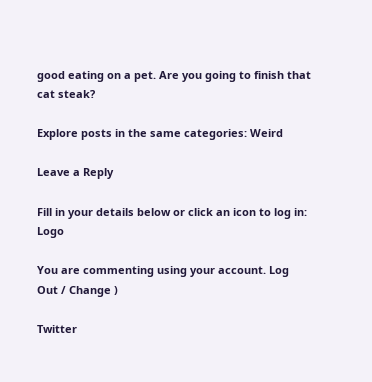good eating on a pet. Are you going to finish that cat steak?

Explore posts in the same categories: Weird

Leave a Reply

Fill in your details below or click an icon to log in: Logo

You are commenting using your account. Log Out / Change )

Twitter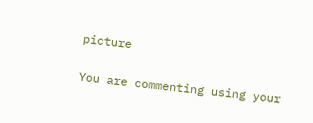picture

You are commenting using your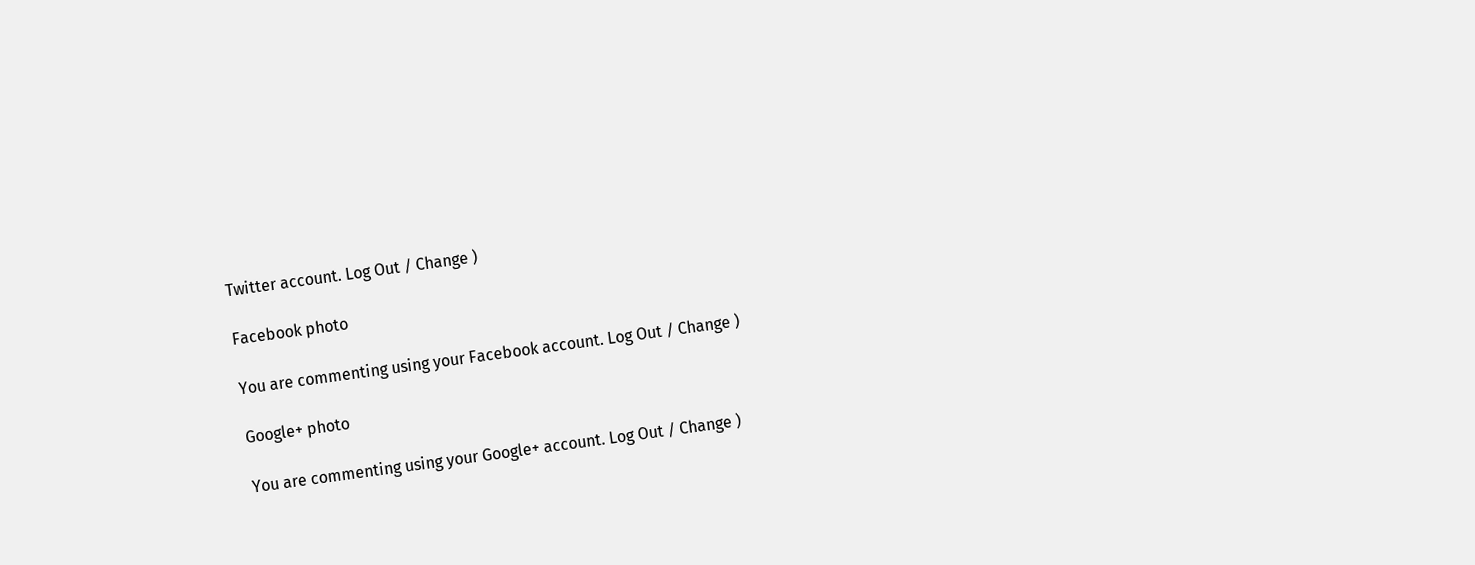Twitter account. Log Out / Change )

Facebook photo

You are commenting using your Facebook account. Log Out / Change )

Google+ photo

You are commenting using your Google+ account. Log Out / Change )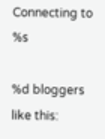Connecting to %s

%d bloggers like this: